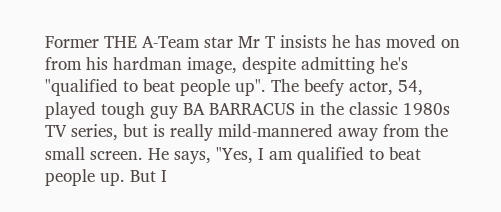Former THE A-Team star Mr T insists he has moved on from his hardman image, despite admitting he's "qualified to beat people up". The beefy actor, 54, played tough guy BA BARRACUS in the classic 1980s TV series, but is really mild-mannered away from the small screen. He says, "Yes, I am qualified to beat people up. But I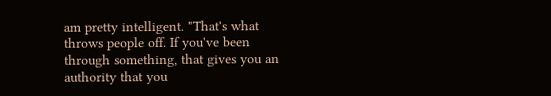am pretty intelligent. "That's what throws people off. If you've been through something, that gives you an authority that you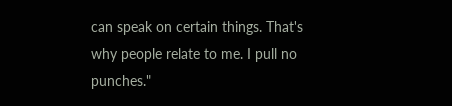can speak on certain things. That's why people relate to me. I pull no punches."